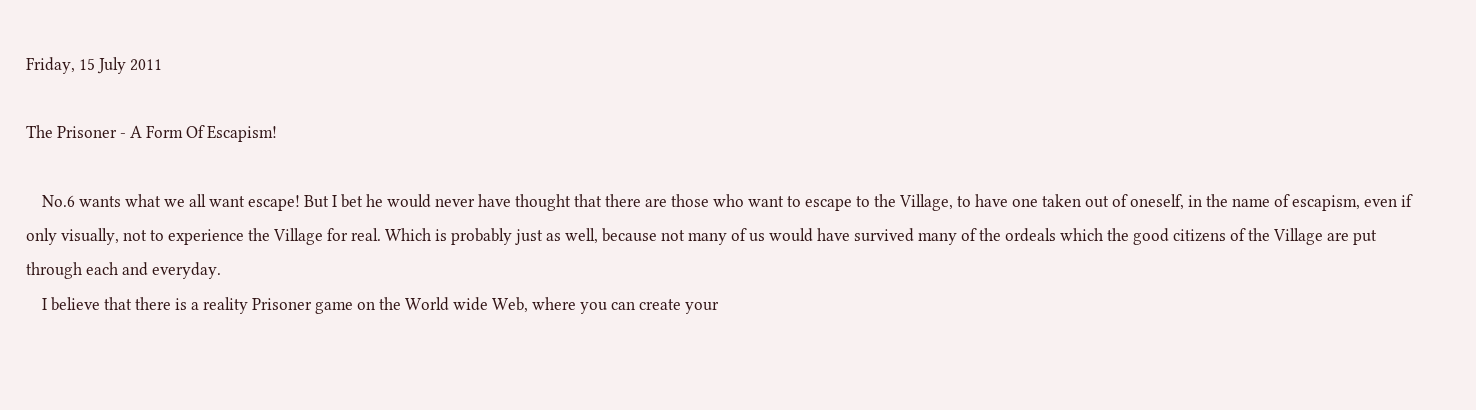Friday, 15 July 2011

The Prisoner - A Form Of Escapism!

    No.6 wants what we all want escape! But I bet he would never have thought that there are those who want to escape to the Village, to have one taken out of oneself, in the name of escapism, even if only visually, not to experience the Village for real. Which is probably just as well, because not many of us would have survived many of the ordeals which the good citizens of the Village are put through each and everyday.
    I believe that there is a reality Prisoner game on the World wide Web, where you can create your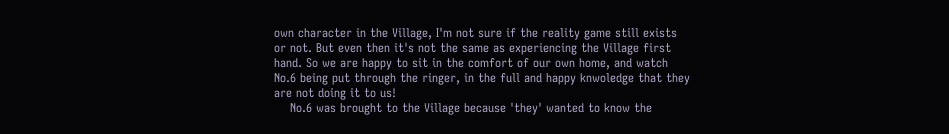own character in the Village, I'm not sure if the reality game still exists or not. But even then it's not the same as experiencing the Village first hand. So we are happy to sit in the comfort of our own home, and watch No.6 being put through the ringer, in the full and happy knwoledge that they are not doing it to us!
    No.6 was brought to the Village because 'they' wanted to know the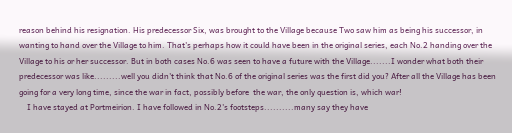reason behind his resignation. His predecessor Six, was brought to the Village because Two saw him as being his successor, in wanting to hand over the Village to him. That's perhaps how it could have been in the original series, each No.2 handing over the Village to his or her successor. But in both cases No.6 was seen to have a future with the Village.......I wonder what both their predecessor was like.........well you didn't think that No.6 of the original series was the first did you? After all the Village has been going for a very long time, since the war in fact, possibly before  the war, the only question is, which war!
    I have stayed at Portmeirion. I have followed in No.2's footsteps..........many say they have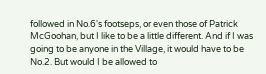followed in No.6's footseps, or even those of Patrick McGoohan, but I like to be a little different. And if I was going to be anyone in the Village, it would have to be No.2. But would I be allowed to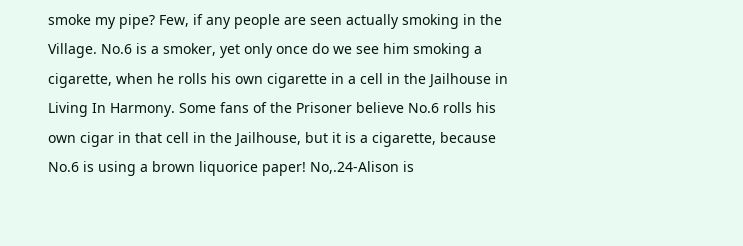smoke my pipe? Few, if any people are seen actually smoking in the Village. No.6 is a smoker, yet only once do we see him smoking a cigarette, when he rolls his own cigarette in a cell in the Jailhouse in Living In Harmony. Some fans of the Prisoner believe No.6 rolls his own cigar in that cell in the Jailhouse, but it is a cigarette, because No.6 is using a brown liquorice paper! No,.24-Alison is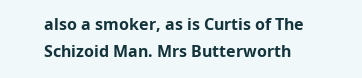also a smoker, as is Curtis of The Schizoid Man. Mrs Butterworth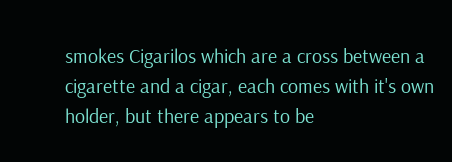smokes Cigarilos which are a cross between a cigarette and a cigar, each comes with it's own holder, but there appears to be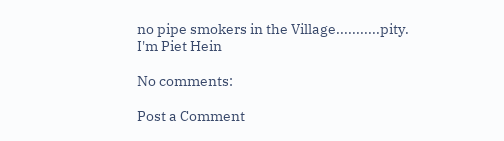no pipe smokers in the Village...........pity.
I'm Piet Hein

No comments:

Post a Comment